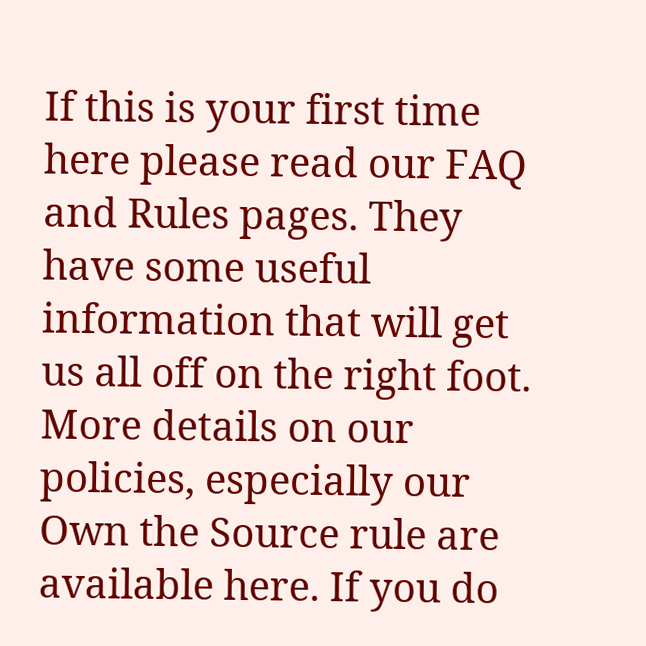If this is your first time here please read our FAQ and Rules pages. They have some useful information that will get us all off on the right foot. More details on our policies, especially our Own the Source rule are available here. If you do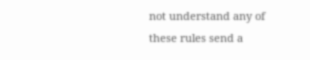not understand any of these rules send a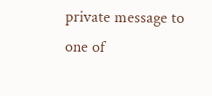private message to one of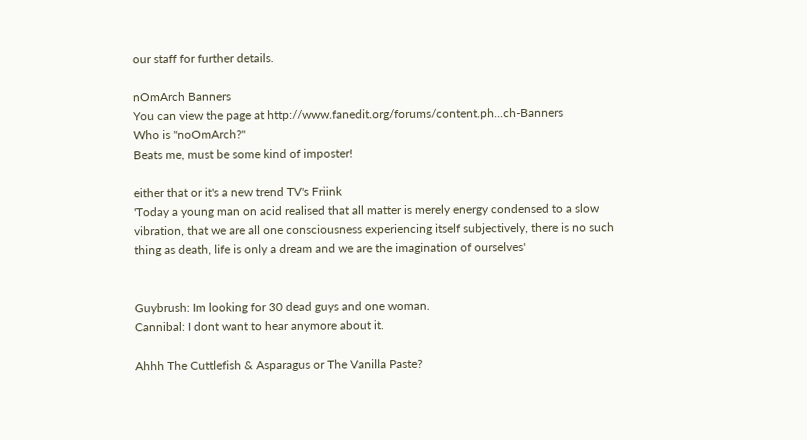our staff for further details.

nOmArch Banners
You can view the page at http://www.fanedit.org/forums/content.ph...ch-Banners
Who is "noOmArch?"
Beats me, must be some kind of imposter!

either that or it's a new trend TV's Friink
'Today a young man on acid realised that all matter is merely energy condensed to a slow vibration, that we are all one consciousness experiencing itself subjectively, there is no such thing as death, life is only a dream and we are the imagination of ourselves'


Guybrush: Im looking for 30 dead guys and one woman.
Cannibal: I dont want to hear anymore about it.

Ahhh The Cuttlefish & Asparagus or The Vanilla Paste?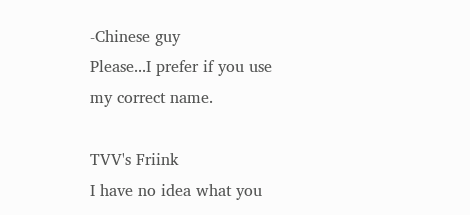-Chinese guy
Please...I prefer if you use my correct name.

TVV's Friink
I have no idea what you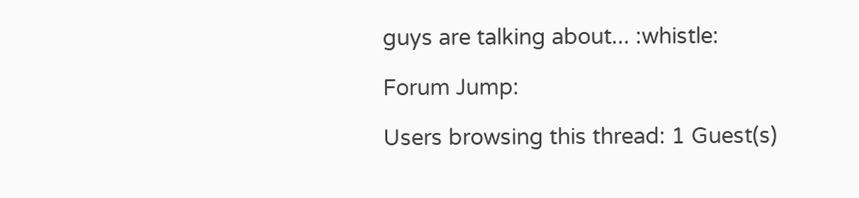guys are talking about... :whistle:

Forum Jump:

Users browsing this thread: 1 Guest(s)